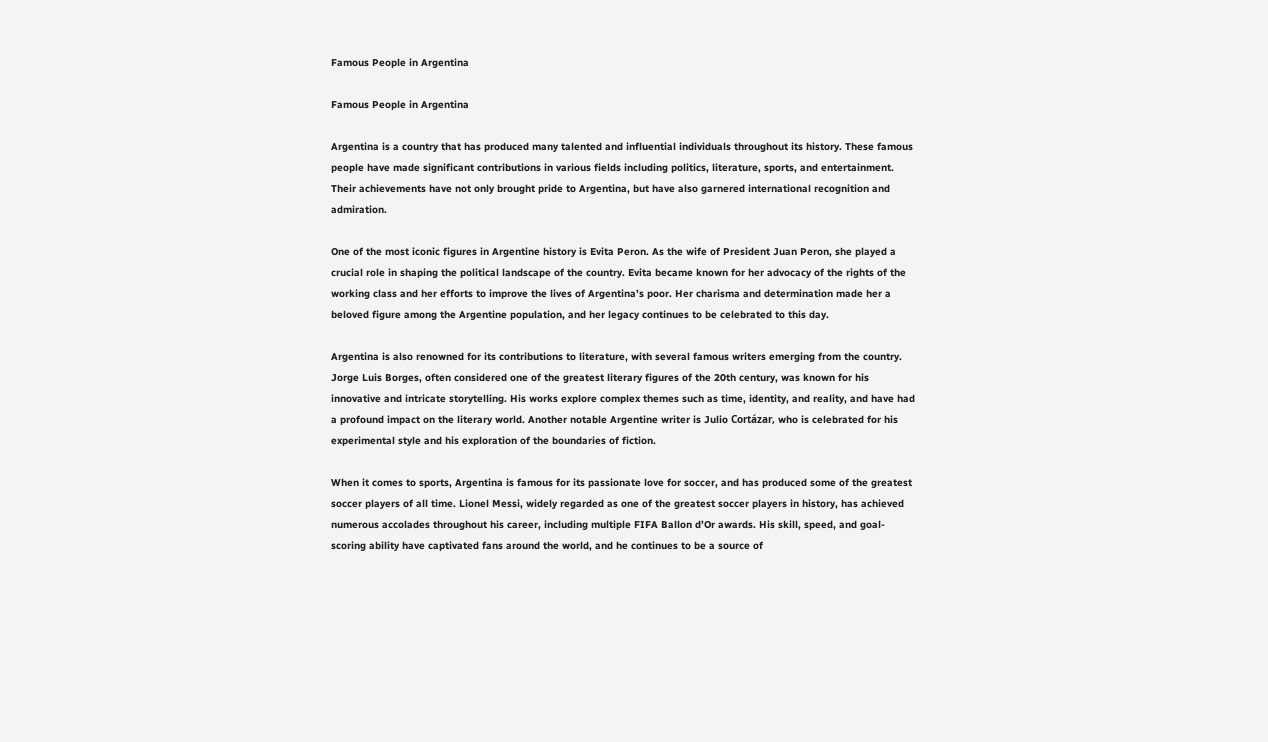Famous People in Argentina

Famous People in Argentina

Argentina is a country that has produced many talented and influential individuals throughout its history. These famous people have made significant contributions in various fields including politics, literature, sports, and entertainment. Their achievements have not only brought pride to Argentina, but have also garnered international recognition and admiration.

One of the most iconic figures in Argentine history is Evita Peron. As the wife of President Juan Peron, she played a crucial role in shaping the political landscape of the country. Evita became known for her advocacy of the rights of the working class and her efforts to improve the lives of Argentina’s poor. Her charisma and determination made her a beloved figure among the Argentine population, and her legacy continues to be celebrated to this day.

Argentina is also renowned for its contributions to literature, with several famous writers emerging from the country. Jorge Luis Borges, often considered one of the greatest literary figures of the 20th century, was known for his innovative and intricate storytelling. His works explore complex themes such as time, identity, and reality, and have had a profound impact on the literary world. Another notable Argentine writer is Julio Cortázar, who is celebrated for his experimental style and his exploration of the boundaries of fiction.

When it comes to sports, Argentina is famous for its passionate love for soccer, and has produced some of the greatest soccer players of all time. Lionel Messi, widely regarded as one of the greatest soccer players in history, has achieved numerous accolades throughout his career, including multiple FIFA Ballon d’Or awards. His skill, speed, and goal-scoring ability have captivated fans around the world, and he continues to be a source of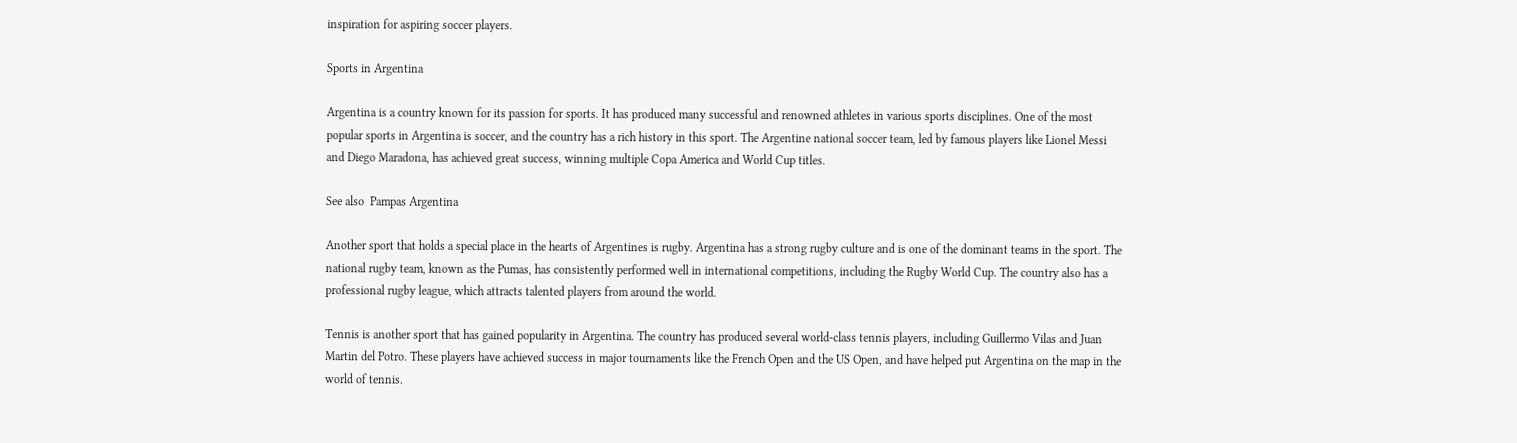inspiration for aspiring soccer players.

Sports in Argentina

Argentina is a country known for its passion for sports. It has produced many successful and renowned athletes in various sports disciplines. One of the most popular sports in Argentina is soccer, and the country has a rich history in this sport. The Argentine national soccer team, led by famous players like Lionel Messi and Diego Maradona, has achieved great success, winning multiple Copa America and World Cup titles.

See also  Pampas Argentina

Another sport that holds a special place in the hearts of Argentines is rugby. Argentina has a strong rugby culture and is one of the dominant teams in the sport. The national rugby team, known as the Pumas, has consistently performed well in international competitions, including the Rugby World Cup. The country also has a professional rugby league, which attracts talented players from around the world.

Tennis is another sport that has gained popularity in Argentina. The country has produced several world-class tennis players, including Guillermo Vilas and Juan Martin del Potro. These players have achieved success in major tournaments like the French Open and the US Open, and have helped put Argentina on the map in the world of tennis.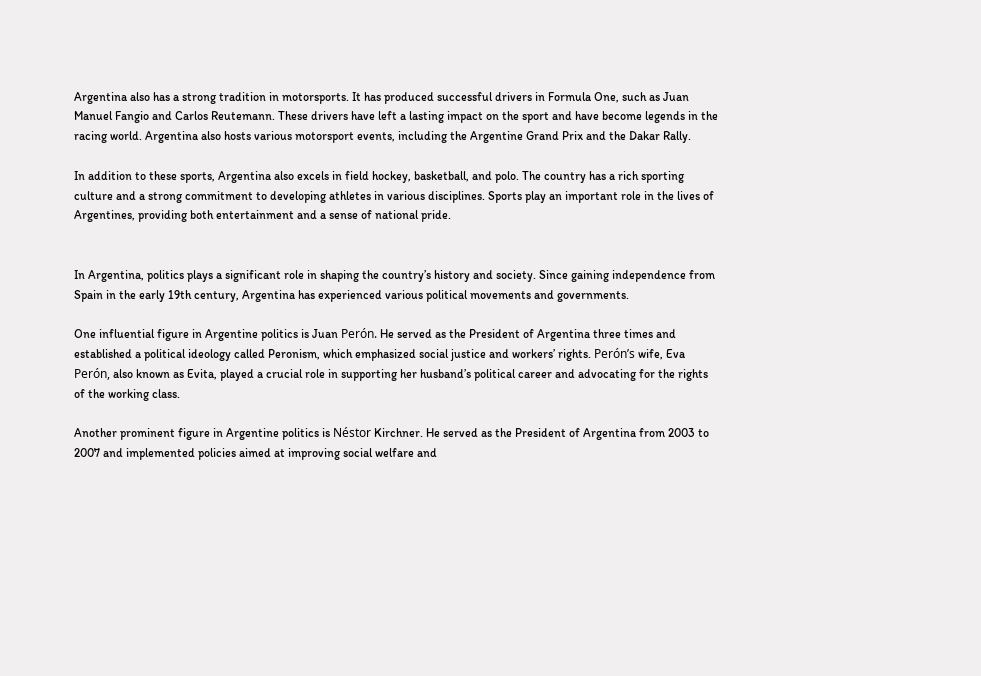Argentina also has a strong tradition in motorsports. It has produced successful drivers in Formula One, such as Juan Manuel Fangio and Carlos Reutemann. These drivers have left a lasting impact on the sport and have become legends in the racing world. Argentina also hosts various motorsport events, including the Argentine Grand Prix and the Dakar Rally.

In addition to these sports, Argentina also excels in field hockey, basketball, and polo. The country has a rich sporting culture and a strong commitment to developing athletes in various disciplines. Sports play an important role in the lives of Argentines, providing both entertainment and a sense of national pride.


In Argentina, politics plays a significant role in shaping the country’s history and society. Since gaining independence from Spain in the early 19th century, Argentina has experienced various political movements and governments.

One influential figure in Argentine politics is Juan Perón. He served as the President of Argentina three times and established a political ideology called Peronism, which emphasized social justice and workers’ rights. Perón’s wife, Eva Perón, also known as Evita, played a crucial role in supporting her husband’s political career and advocating for the rights of the working class.

Another prominent figure in Argentine politics is Néstor Kirchner. He served as the President of Argentina from 2003 to 2007 and implemented policies aimed at improving social welfare and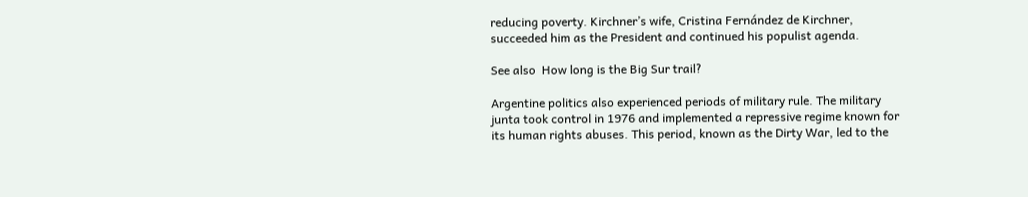reducing poverty. Kirchner’s wife, Cristina Fernández de Kirchner, succeeded him as the President and continued his populist agenda.

See also  How long is the Big Sur trail?

Argentine politics also experienced periods of military rule. The military junta took control in 1976 and implemented a repressive regime known for its human rights abuses. This period, known as the Dirty War, led to the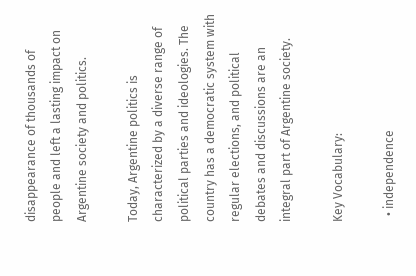disappearance of thousands of people and left a lasting impact on Argentine society and politics.

Today, Argentine politics is characterized by a diverse range of political parties and ideologies. The country has a democratic system with regular elections, and political debates and discussions are an integral part of Argentine society.

Key Vocabulary:

  • independence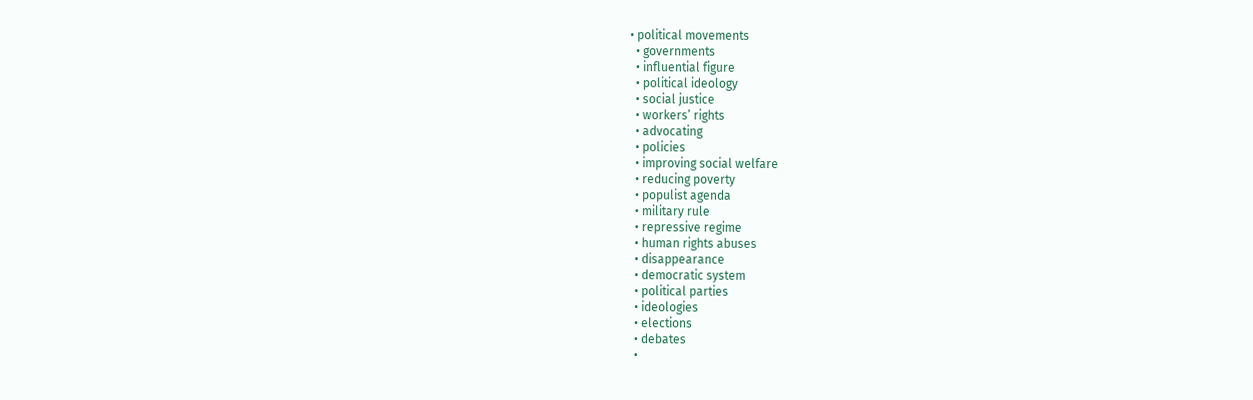• political movements
  • governments
  • influential figure
  • political ideology
  • social justice
  • workers’ rights
  • advocating
  • policies
  • improving social welfare
  • reducing poverty
  • populist agenda
  • military rule
  • repressive regime
  • human rights abuses
  • disappearance
  • democratic system
  • political parties
  • ideologies
  • elections
  • debates
  •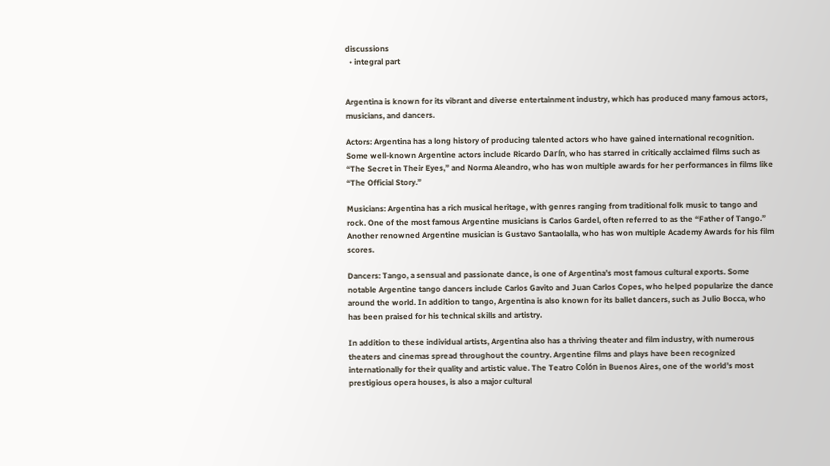discussions
  • integral part


Argentina is known for its vibrant and diverse entertainment industry, which has produced many famous actors, musicians, and dancers.

Actors: Argentina has a long history of producing talented actors who have gained international recognition. Some well-known Argentine actors include Ricardo Darín, who has starred in critically acclaimed films such as “The Secret in Their Eyes,” and Norma Aleandro, who has won multiple awards for her performances in films like “The Official Story.”

Musicians: Argentina has a rich musical heritage, with genres ranging from traditional folk music to tango and rock. One of the most famous Argentine musicians is Carlos Gardel, often referred to as the “Father of Tango.” Another renowned Argentine musician is Gustavo Santaolalla, who has won multiple Academy Awards for his film scores.

Dancers: Tango, a sensual and passionate dance, is one of Argentina’s most famous cultural exports. Some notable Argentine tango dancers include Carlos Gavito and Juan Carlos Copes, who helped popularize the dance around the world. In addition to tango, Argentina is also known for its ballet dancers, such as Julio Bocca, who has been praised for his technical skills and artistry.

In addition to these individual artists, Argentina also has a thriving theater and film industry, with numerous theaters and cinemas spread throughout the country. Argentine films and plays have been recognized internationally for their quality and artistic value. The Teatro Colón in Buenos Aires, one of the world’s most prestigious opera houses, is also a major cultural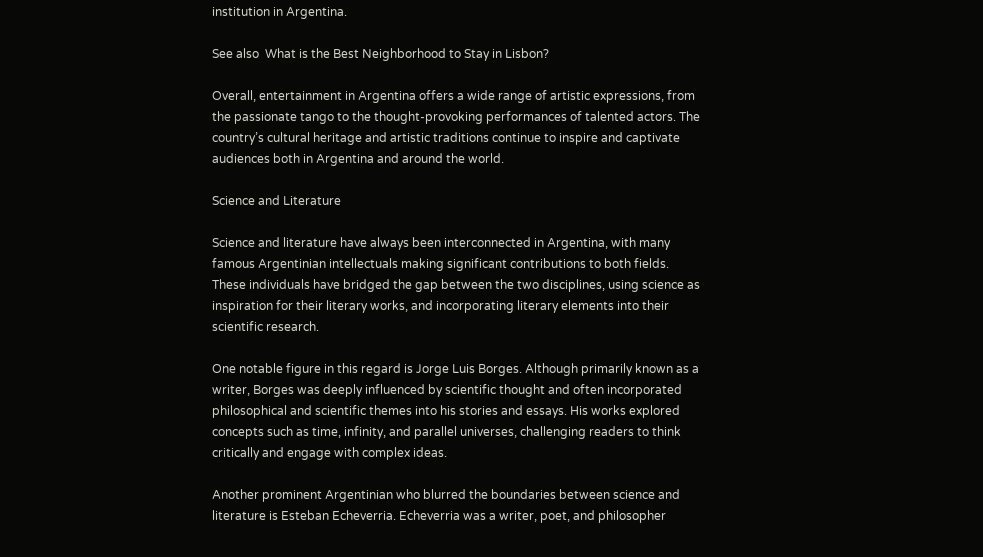institution in Argentina.

See also  What is the Best Neighborhood to Stay in Lisbon?

Overall, entertainment in Argentina offers a wide range of artistic expressions, from the passionate tango to the thought-provoking performances of talented actors. The country’s cultural heritage and artistic traditions continue to inspire and captivate audiences both in Argentina and around the world.

Science and Literature

Science and literature have always been interconnected in Argentina, with many famous Argentinian intellectuals making significant contributions to both fields. These individuals have bridged the gap between the two disciplines, using science as inspiration for their literary works, and incorporating literary elements into their scientific research.

One notable figure in this regard is Jorge Luis Borges. Although primarily known as a writer, Borges was deeply influenced by scientific thought and often incorporated philosophical and scientific themes into his stories and essays. His works explored concepts such as time, infinity, and parallel universes, challenging readers to think critically and engage with complex ideas.

Another prominent Argentinian who blurred the boundaries between science and literature is Esteban Echeverria. Echeverria was a writer, poet, and philosopher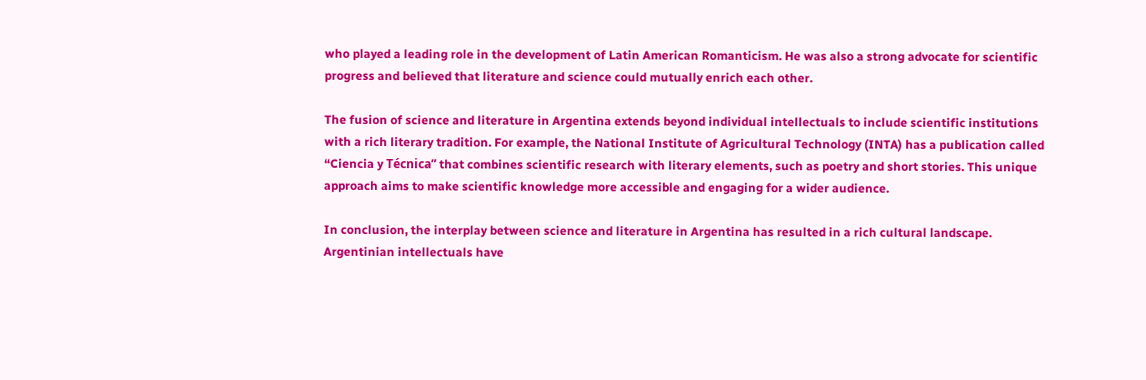who played a leading role in the development of Latin American Romanticism. He was also a strong advocate for scientific progress and believed that literature and science could mutually enrich each other.

The fusion of science and literature in Argentina extends beyond individual intellectuals to include scientific institutions with a rich literary tradition. For example, the National Institute of Agricultural Technology (INTA) has a publication called “Ciencia y Técnica” that combines scientific research with literary elements, such as poetry and short stories. This unique approach aims to make scientific knowledge more accessible and engaging for a wider audience.

In conclusion, the interplay between science and literature in Argentina has resulted in a rich cultural landscape. Argentinian intellectuals have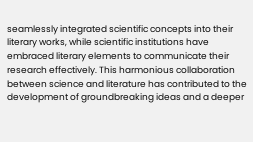seamlessly integrated scientific concepts into their literary works, while scientific institutions have embraced literary elements to communicate their research effectively. This harmonious collaboration between science and literature has contributed to the development of groundbreaking ideas and a deeper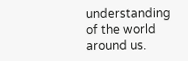understanding of the world around us.